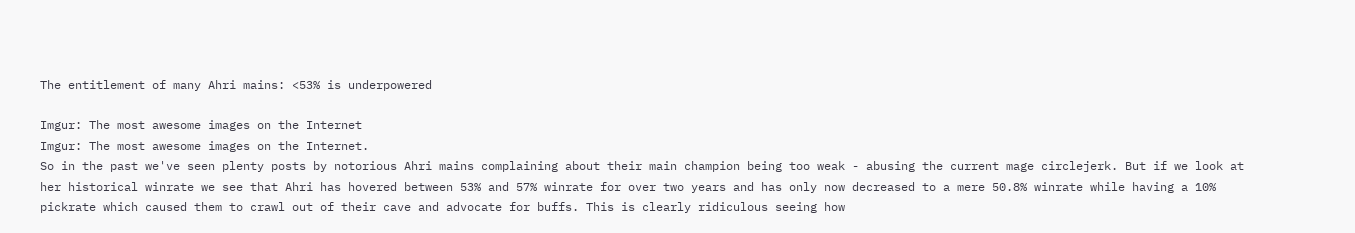The entitlement of many Ahri mains: <53% is underpowered

Imgur: The most awesome images on the Internet
Imgur: The most awesome images on the Internet.
So in the past we've seen plenty posts by notorious Ahri mains complaining about their main champion being too weak - abusing the current mage circlejerk. But if we look at her historical winrate we see that Ahri has hovered between 53% and 57% winrate for over two years and has only now decreased to a mere 50.8% winrate while having a 10% pickrate which caused them to crawl out of their cave and advocate for buffs. This is clearly ridiculous seeing how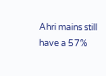Ahri mains still have a 57%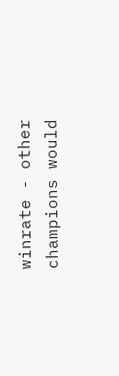winrate - other champions would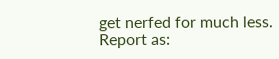get nerfed for much less.
Report as: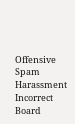Offensive Spam Harassment Incorrect Board